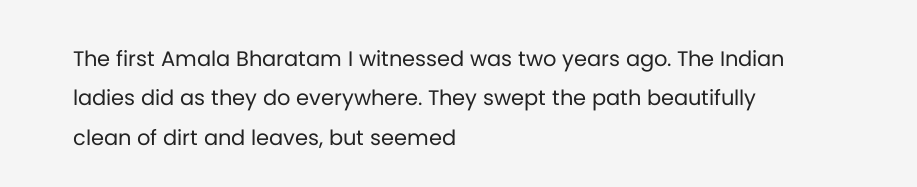The first Amala Bharatam I witnessed was two years ago. The Indian ladies did as they do everywhere. They swept the path beautifully clean of dirt and leaves, but seemed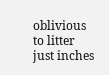oblivious to litter just inches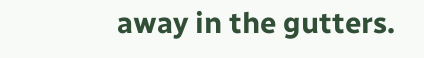away in the gutters.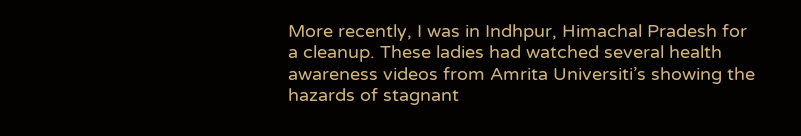More recently, I was in Indhpur, Himachal Pradesh for a cleanup. These ladies had watched several health awareness videos from Amrita Universiti’s showing the hazards of stagnant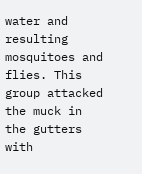water and resulting mosquitoes and flies. This group attacked the muck in the gutters with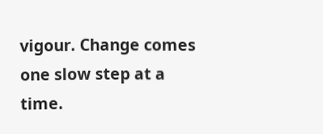vigour. Change comes one slow step at a time.